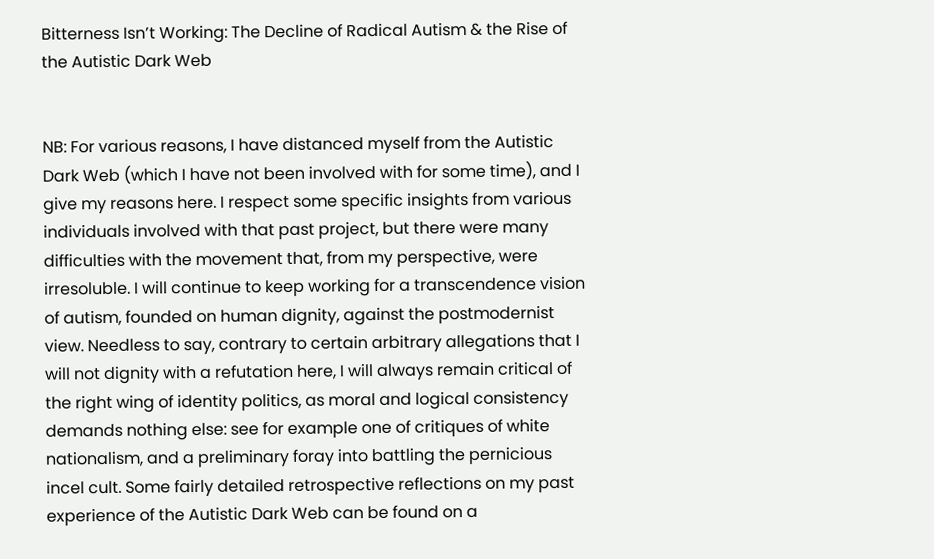Bitterness Isn’t Working: The Decline of Radical Autism & the Rise of the Autistic Dark Web


NB: For various reasons, I have distanced myself from the Autistic Dark Web (which I have not been involved with for some time), and I give my reasons here. I respect some specific insights from various individuals involved with that past project, but there were many difficulties with the movement that, from my perspective, were irresoluble. I will continue to keep working for a transcendence vision of autism, founded on human dignity, against the postmodernist view. Needless to say, contrary to certain arbitrary allegations that I will not dignity with a refutation here, I will always remain critical of the right wing of identity politics, as moral and logical consistency demands nothing else: see for example one of critiques of white nationalism, and a preliminary foray into battling the pernicious incel cult. Some fairly detailed retrospective reflections on my past experience of the Autistic Dark Web can be found on a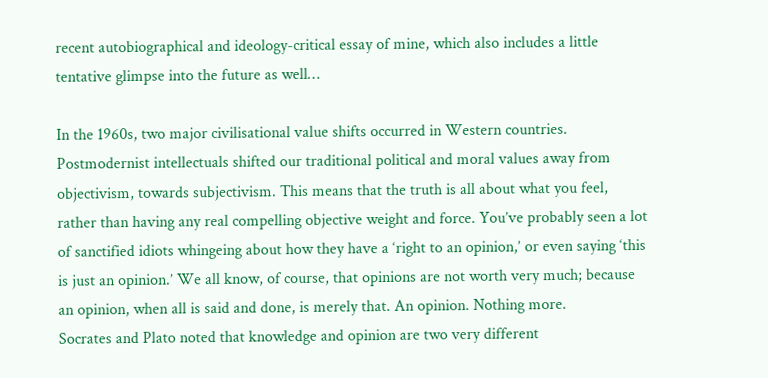recent autobiographical and ideology-critical essay of mine, which also includes a little tentative glimpse into the future as well…

In the 1960s, two major civilisational value shifts occurred in Western countries. Postmodernist intellectuals shifted our traditional political and moral values away from objectivism, towards subjectivism. This means that the truth is all about what you feel, rather than having any real compelling objective weight and force. You’ve probably seen a lot of sanctified idiots whingeing about how they have a ‘right to an opinion,’ or even saying ‘this is just an opinion.’ We all know, of course, that opinions are not worth very much; because an opinion, when all is said and done, is merely that. An opinion. Nothing more.
Socrates and Plato noted that knowledge and opinion are two very different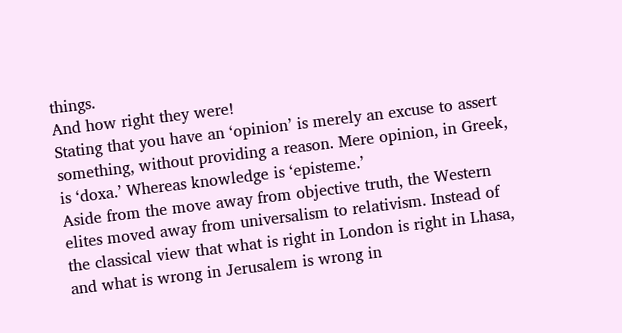things.
And how right they were!
Stating that you have an ‘opinion’ is merely an excuse to assert something, without providing a reason. Mere opinion, in Greek, is ‘doxa.’ Whereas knowledge is ‘episteme.’
Aside from the move away from objective truth, the Western elites moved away from universalism to relativism. Instead of the classical view that what is right in London is right in Lhasa, and what is wrong in Jerusalem is wrong in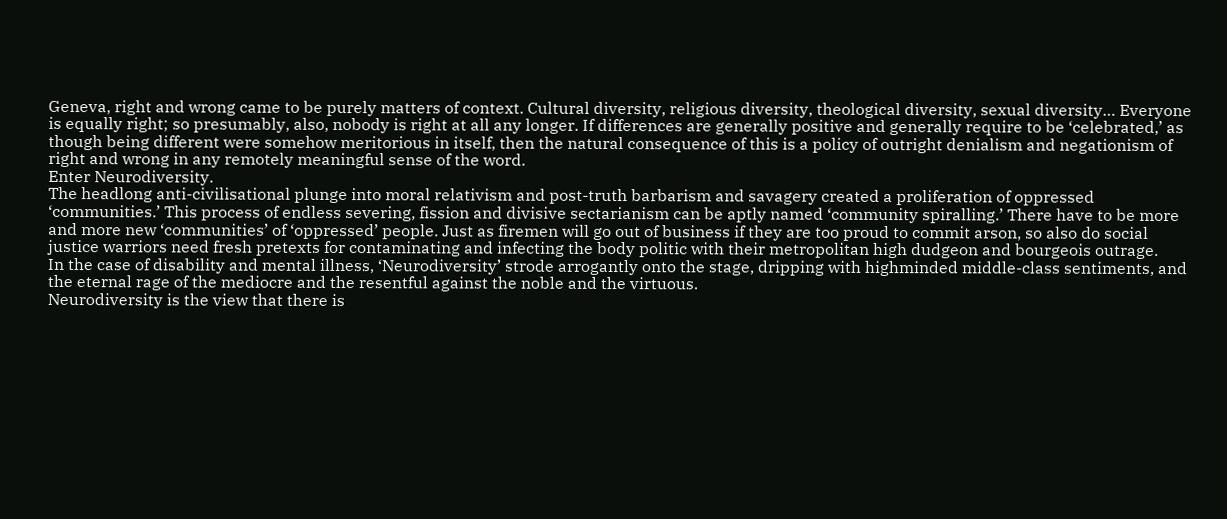Geneva, right and wrong came to be purely matters of context. Cultural diversity, religious diversity, theological diversity, sexual diversity… Everyone is equally right; so presumably, also, nobody is right at all any longer. If differences are generally positive and generally require to be ‘celebrated,’ as though being different were somehow meritorious in itself, then the natural consequence of this is a policy of outright denialism and negationism of right and wrong in any remotely meaningful sense of the word.
Enter Neurodiversity.
The headlong anti-civilisational plunge into moral relativism and post-truth barbarism and savagery created a proliferation of oppressed ‘communities.’ This process of endless severing, fission and divisive sectarianism can be aptly named ‘community spiralling.’ There have to be more and more new ‘communities’ of ‘oppressed’ people. Just as firemen will go out of business if they are too proud to commit arson, so also do social justice warriors need fresh pretexts for contaminating and infecting the body politic with their metropolitan high dudgeon and bourgeois outrage.
In the case of disability and mental illness, ‘Neurodiversity’ strode arrogantly onto the stage, dripping with highminded middle-class sentiments, and the eternal rage of the mediocre and the resentful against the noble and the virtuous.
Neurodiversity is the view that there is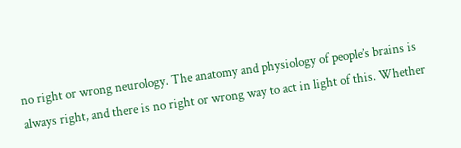no right or wrong neurology. The anatomy and physiology of people’s brains is always right, and there is no right or wrong way to act in light of this. Whether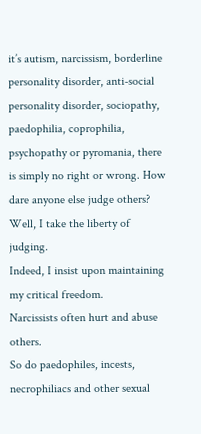it’s autism, narcissism, borderline personality disorder, anti-social personality disorder, sociopathy, paedophilia, coprophilia, psychopathy or pyromania, there is simply no right or wrong. How dare anyone else judge others?
Well, I take the liberty of judging.
Indeed, I insist upon maintaining my critical freedom.
Narcissists often hurt and abuse others.
So do paedophiles, incests, necrophiliacs and other sexual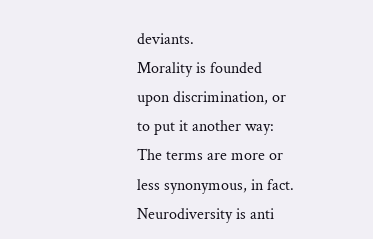deviants.
Morality is founded upon discrimination, or to put it another way:
The terms are more or less synonymous, in fact.
Neurodiversity is anti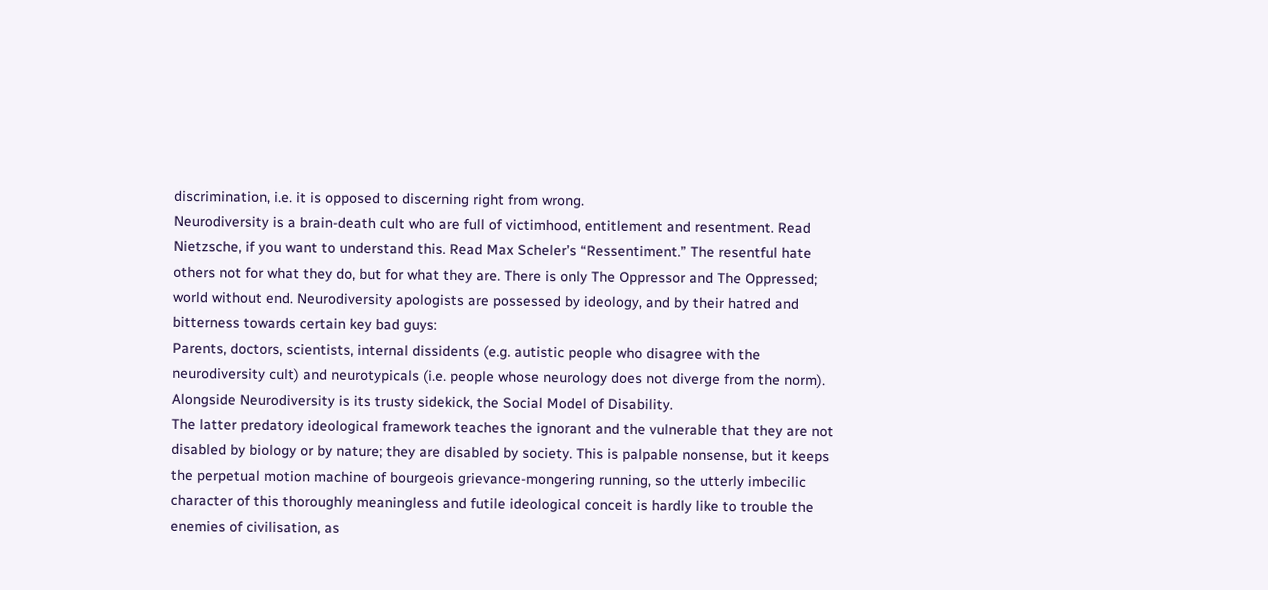discrimination, i.e. it is opposed to discerning right from wrong.
Neurodiversity is a brain-death cult who are full of victimhood, entitlement and resentment. Read Nietzsche, if you want to understand this. Read Max Scheler’s “Ressentiment.” The resentful hate others not for what they do, but for what they are. There is only The Oppressor and The Oppressed; world without end. Neurodiversity apologists are possessed by ideology, and by their hatred and bitterness towards certain key bad guys:
Parents, doctors, scientists, internal dissidents (e.g. autistic people who disagree with the neurodiversity cult) and neurotypicals (i.e. people whose neurology does not diverge from the norm).
Alongside Neurodiversity is its trusty sidekick, the Social Model of Disability.
The latter predatory ideological framework teaches the ignorant and the vulnerable that they are not disabled by biology or by nature; they are disabled by society. This is palpable nonsense, but it keeps the perpetual motion machine of bourgeois grievance-mongering running, so the utterly imbecilic character of this thoroughly meaningless and futile ideological conceit is hardly like to trouble the enemies of civilisation, as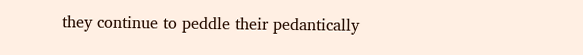they continue to peddle their pedantically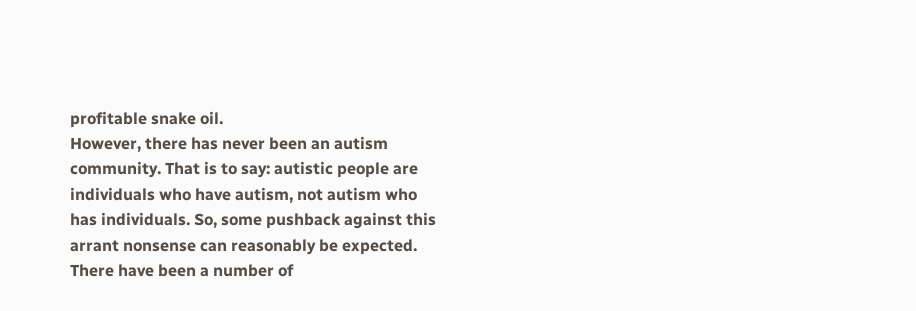profitable snake oil.
However, there has never been an autism community. That is to say: autistic people are individuals who have autism, not autism who has individuals. So, some pushback against this arrant nonsense can reasonably be expected.
There have been a number of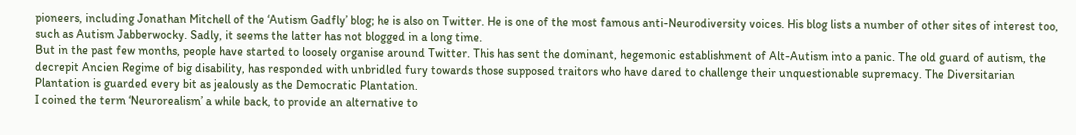pioneers, including Jonathan Mitchell of the ‘Autism Gadfly’ blog; he is also on Twitter. He is one of the most famous anti-Neurodiversity voices. His blog lists a number of other sites of interest too, such as Autism Jabberwocky. Sadly, it seems the latter has not blogged in a long time.
But in the past few months, people have started to loosely organise around Twitter. This has sent the dominant, hegemonic establishment of Alt-Autism into a panic. The old guard of autism, the decrepit Ancien Regime of big disability, has responded with unbridled fury towards those supposed traitors who have dared to challenge their unquestionable supremacy. The Diversitarian Plantation is guarded every bit as jealously as the Democratic Plantation.
I coined the term ‘Neurorealism’ a while back, to provide an alternative to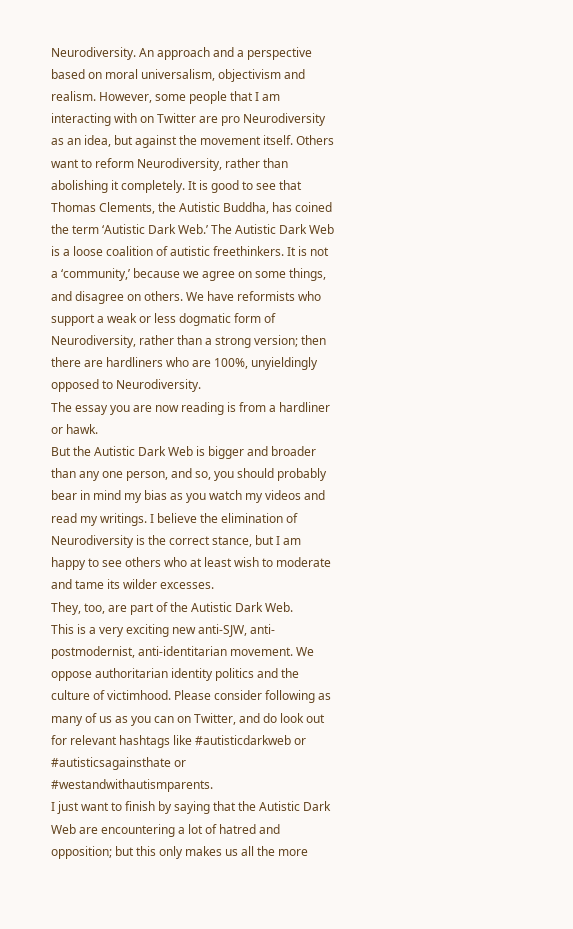Neurodiversity. An approach and a perspective based on moral universalism, objectivism and realism. However, some people that I am interacting with on Twitter are pro Neurodiversity as an idea, but against the movement itself. Others want to reform Neurodiversity, rather than abolishing it completely. It is good to see that Thomas Clements, the Autistic Buddha, has coined the term ‘Autistic Dark Web.’ The Autistic Dark Web is a loose coalition of autistic freethinkers. It is not a ‘community,’ because we agree on some things, and disagree on others. We have reformists who support a weak or less dogmatic form of Neurodiversity, rather than a strong version; then there are hardliners who are 100%, unyieldingly opposed to Neurodiversity.
The essay you are now reading is from a hardliner or hawk.
But the Autistic Dark Web is bigger and broader than any one person, and so, you should probably bear in mind my bias as you watch my videos and read my writings. I believe the elimination of Neurodiversity is the correct stance, but I am happy to see others who at least wish to moderate and tame its wilder excesses.
They, too, are part of the Autistic Dark Web.
This is a very exciting new anti-SJW, anti-postmodernist, anti-identitarian movement. We oppose authoritarian identity politics and the culture of victimhood. Please consider following as many of us as you can on Twitter, and do look out for relevant hashtags like #autisticdarkweb or #autisticsagainsthate or #westandwithautismparents.
I just want to finish by saying that the Autistic Dark Web are encountering a lot of hatred and opposition; but this only makes us all the more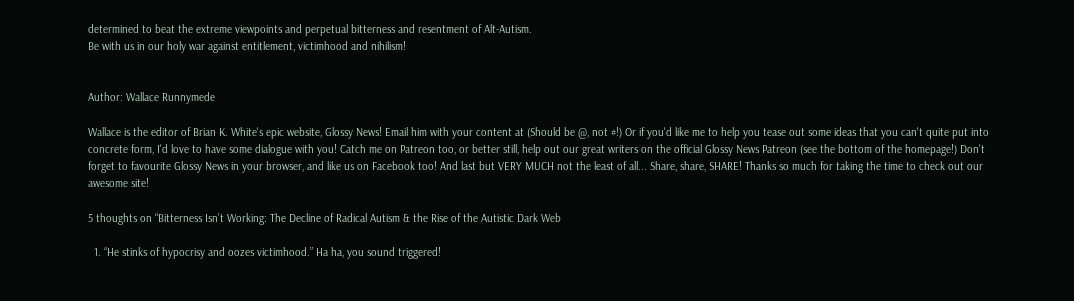determined to beat the extreme viewpoints and perpetual bitterness and resentment of Alt-Autism.
Be with us in our holy war against entitlement, victimhood and nihilism!


Author: Wallace Runnymede

Wallace is the editor of Brian K. White's epic website, Glossy News! Email him with your content at (Should be @, not #!) Or if you'd like me to help you tease out some ideas that you can't quite put into concrete form, I'd love to have some dialogue with you! Catch me on Patreon too, or better still, help out our great writers on the official Glossy News Patreon (see the bottom of the homepage!) Don't forget to favourite Glossy News in your browser, and like us on Facebook too! And last but VERY MUCH not the least of all... Share, share, SHARE! Thanks so much for taking the time to check out our awesome site!

5 thoughts on “Bitterness Isn’t Working: The Decline of Radical Autism & the Rise of the Autistic Dark Web

  1. “He stinks of hypocrisy and oozes victimhood.” Ha ha, you sound triggered!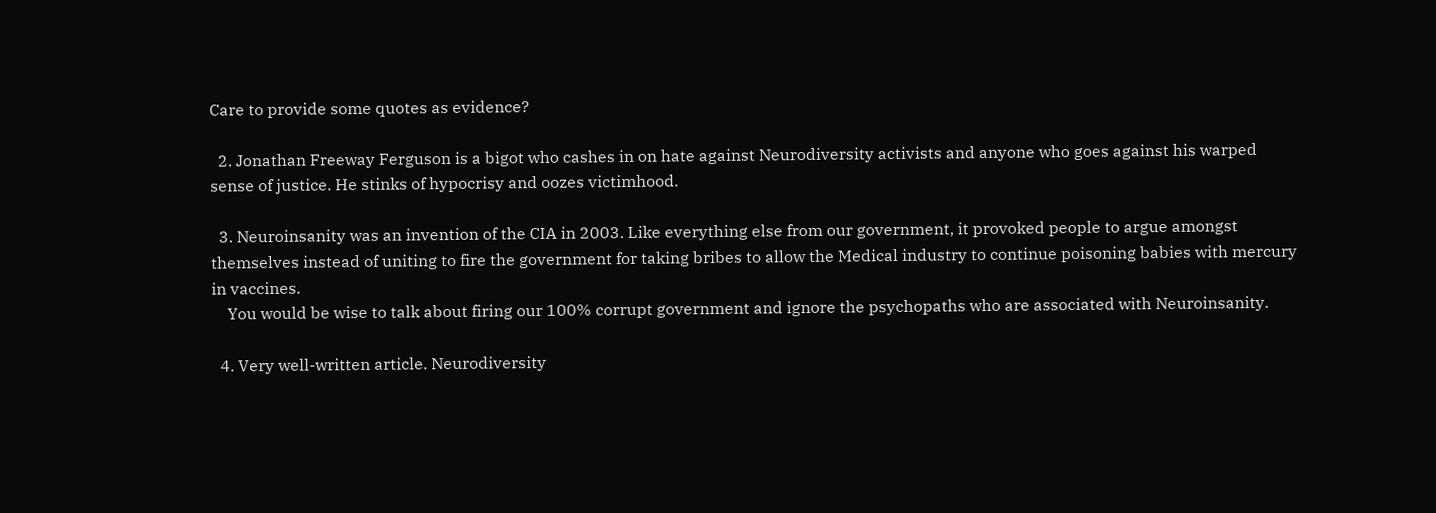Care to provide some quotes as evidence?

  2. Jonathan Freeway Ferguson is a bigot who cashes in on hate against Neurodiversity activists and anyone who goes against his warped sense of justice. He stinks of hypocrisy and oozes victimhood.

  3. Neuroinsanity was an invention of the CIA in 2003. Like everything else from our government, it provoked people to argue amongst themselves instead of uniting to fire the government for taking bribes to allow the Medical industry to continue poisoning babies with mercury in vaccines.
    You would be wise to talk about firing our 100% corrupt government and ignore the psychopaths who are associated with Neuroinsanity.

  4. Very well-written article. Neurodiversity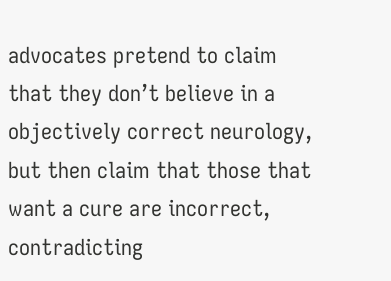advocates pretend to claim that they don’t believe in a objectively correct neurology, but then claim that those that want a cure are incorrect, contradicting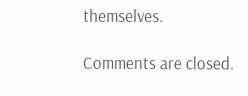themselves.

Comments are closed.